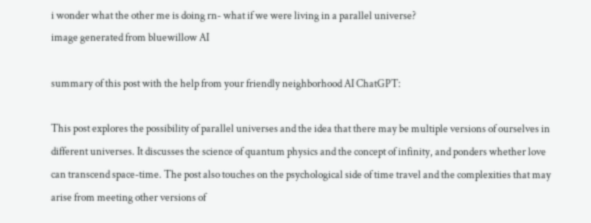i wonder what the other me is doing rn- what if we were living in a parallel universe?
image generated from bluewillow AI

summary of this post with the help from your friendly neighborhood AI ChatGPT:

This post explores the possibility of parallel universes and the idea that there may be multiple versions of ourselves in different universes. It discusses the science of quantum physics and the concept of infinity, and ponders whether love can transcend space-time. The post also touches on the psychological side of time travel and the complexities that may arise from meeting other versions of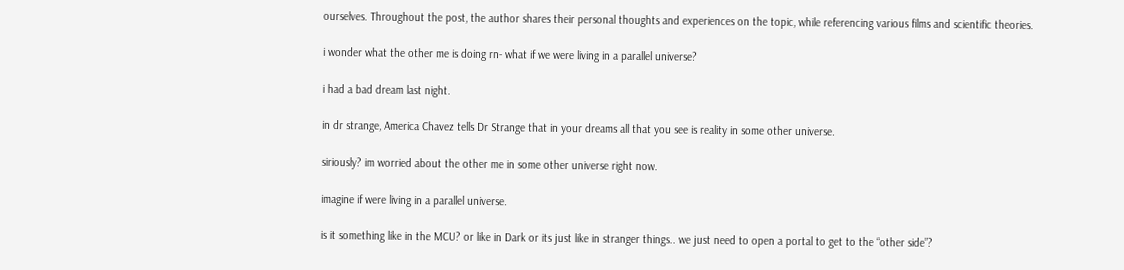ourselves. Throughout the post, the author shares their personal thoughts and experiences on the topic, while referencing various films and scientific theories.

i wonder what the other me is doing rn- what if we were living in a parallel universe?

i had a bad dream last night.

in dr strange, America Chavez tells Dr Strange that in your dreams all that you see is reality in some other universe.

siriously? im worried about the other me in some other universe right now.

imagine if were living in a parallel universe.

is it something like in the MCU? or like in Dark or its just like in stranger things.. we just need to open a portal to get to the “other side”?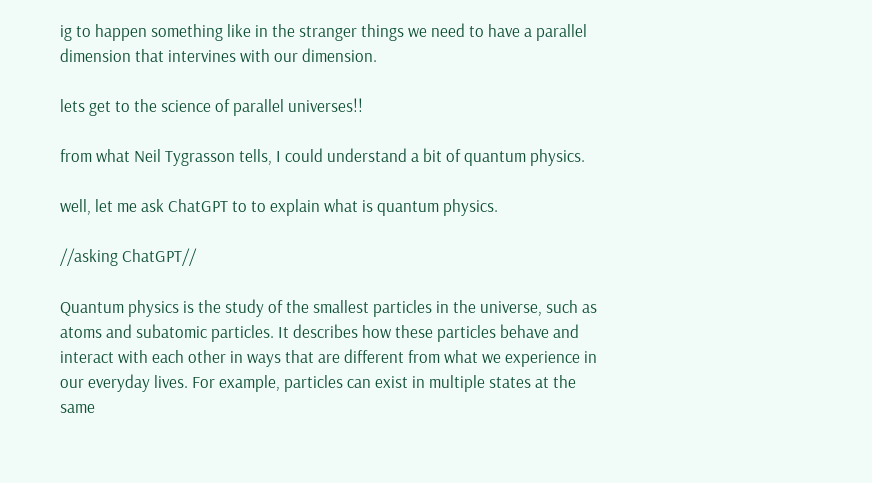ig to happen something like in the stranger things we need to have a parallel dimension that intervines with our dimension.

lets get to the science of parallel universes!!

from what Neil Tygrasson tells, I could understand a bit of quantum physics.

well, let me ask ChatGPT to to explain what is quantum physics.

//asking ChatGPT//

Quantum physics is the study of the smallest particles in the universe, such as atoms and subatomic particles. It describes how these particles behave and interact with each other in ways that are different from what we experience in our everyday lives. For example, particles can exist in multiple states at the same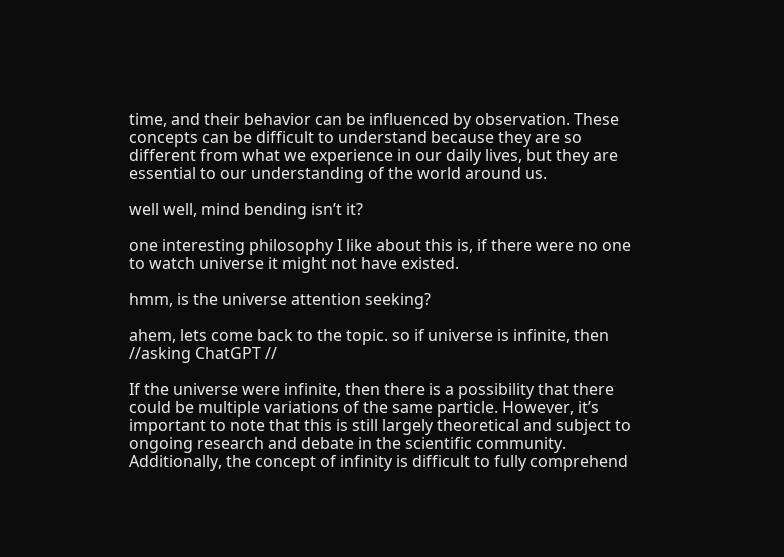time, and their behavior can be influenced by observation. These concepts can be difficult to understand because they are so different from what we experience in our daily lives, but they are essential to our understanding of the world around us.

well well, mind bending isn’t it?

one interesting philosophy I like about this is, if there were no one to watch universe it might not have existed.

hmm, is the universe attention seeking?

ahem, lets come back to the topic. so if universe is infinite, then //asking ChatGPT //

If the universe were infinite, then there is a possibility that there could be multiple variations of the same particle. However, it’s important to note that this is still largely theoretical and subject to ongoing research and debate in the scientific community. Additionally, the concept of infinity is difficult to fully comprehend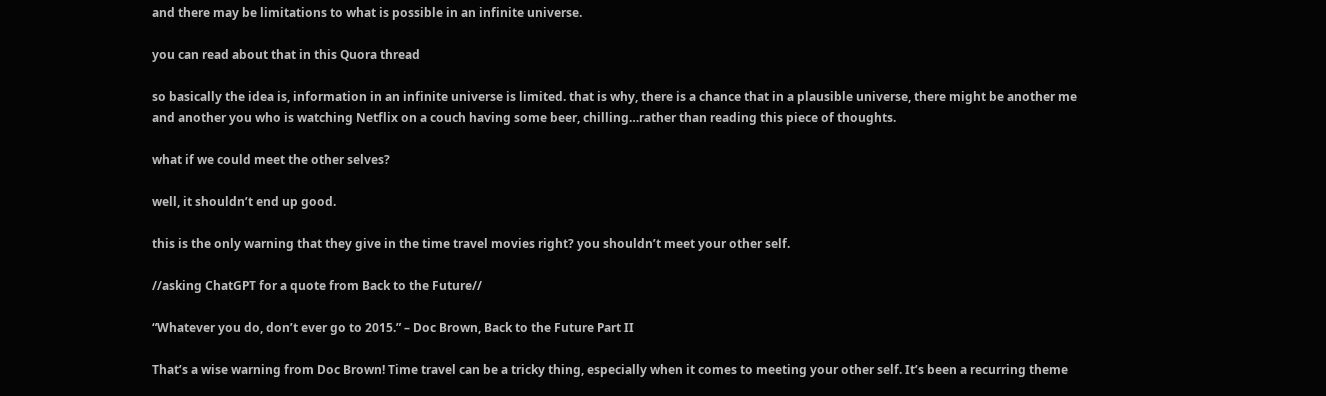and there may be limitations to what is possible in an infinite universe.

you can read about that in this Quora thread

so basically the idea is, information in an infinite universe is limited. that is why, there is a chance that in a plausible universe, there might be another me and another you who is watching Netflix on a couch having some beer, chilling…rather than reading this piece of thoughts.

what if we could meet the other selves?

well, it shouldn’t end up good.

this is the only warning that they give in the time travel movies right? you shouldn’t meet your other self.

//asking ChatGPT for a quote from Back to the Future//

“Whatever you do, don’t ever go to 2015.” – Doc Brown, Back to the Future Part II

That’s a wise warning from Doc Brown! Time travel can be a tricky thing, especially when it comes to meeting your other self. It’s been a recurring theme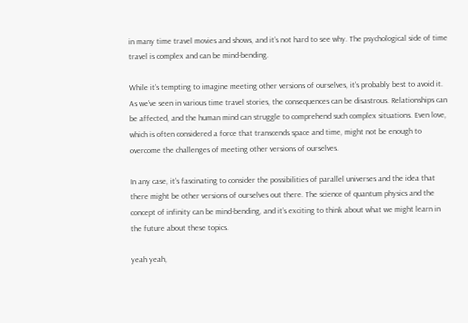in many time travel movies and shows, and it’s not hard to see why. The psychological side of time travel is complex and can be mind-bending.

While it’s tempting to imagine meeting other versions of ourselves, it’s probably best to avoid it. As we’ve seen in various time travel stories, the consequences can be disastrous. Relationships can be affected, and the human mind can struggle to comprehend such complex situations. Even love, which is often considered a force that transcends space and time, might not be enough to overcome the challenges of meeting other versions of ourselves.

In any case, it’s fascinating to consider the possibilities of parallel universes and the idea that there might be other versions of ourselves out there. The science of quantum physics and the concept of infinity can be mind-bending, and it’s exciting to think about what we might learn in the future about these topics.

yeah yeah,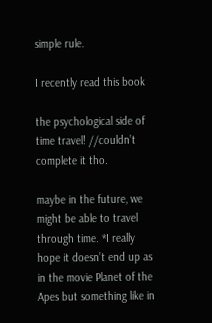simple rule.

I recently read this book

the psychological side of time travel! //couldn’t complete it tho.

maybe in the future, we might be able to travel through time. *I really hope it doesn’t end up as in the movie Planet of the Apes but something like in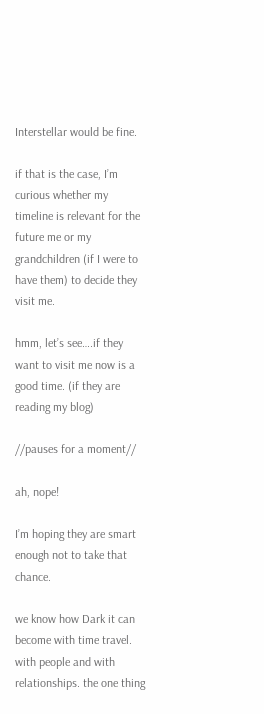Interstellar would be fine.

if that is the case, I’m curious whether my timeline is relevant for the future me or my grandchildren (if I were to have them) to decide they visit me.

hmm, let’s see….if they want to visit me now is a good time. (if they are reading my blog)

//pauses for a moment//

ah, nope!

I’m hoping they are smart enough not to take that chance.

we know how Dark it can become with time travel. with people and with relationships. the one thing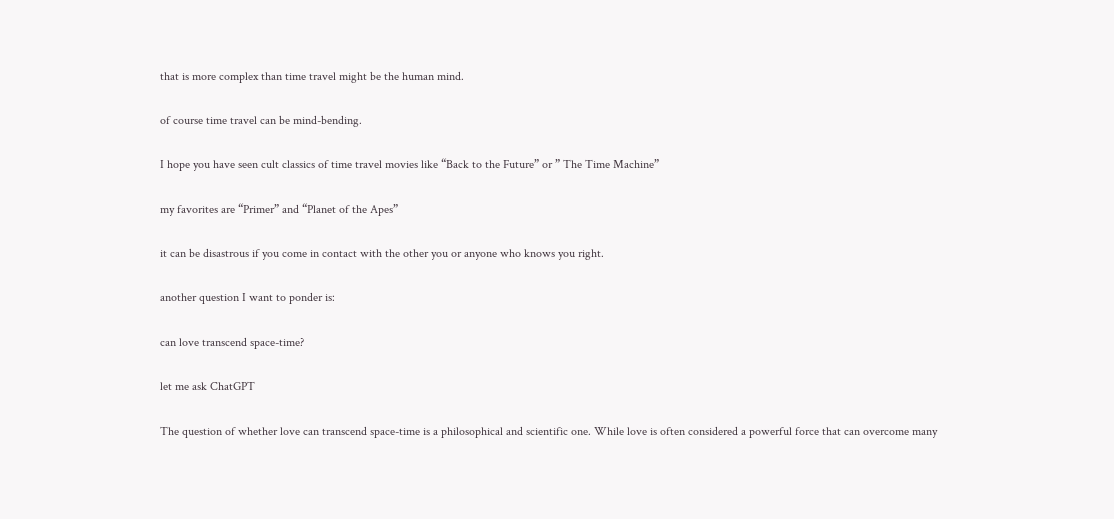that is more complex than time travel might be the human mind.

of course time travel can be mind-bending.

I hope you have seen cult classics of time travel movies like “Back to the Future” or ” The Time Machine”

my favorites are “Primer” and “Planet of the Apes”

it can be disastrous if you come in contact with the other you or anyone who knows you right.

another question I want to ponder is:

can love transcend space-time?

let me ask ChatGPT

The question of whether love can transcend space-time is a philosophical and scientific one. While love is often considered a powerful force that can overcome many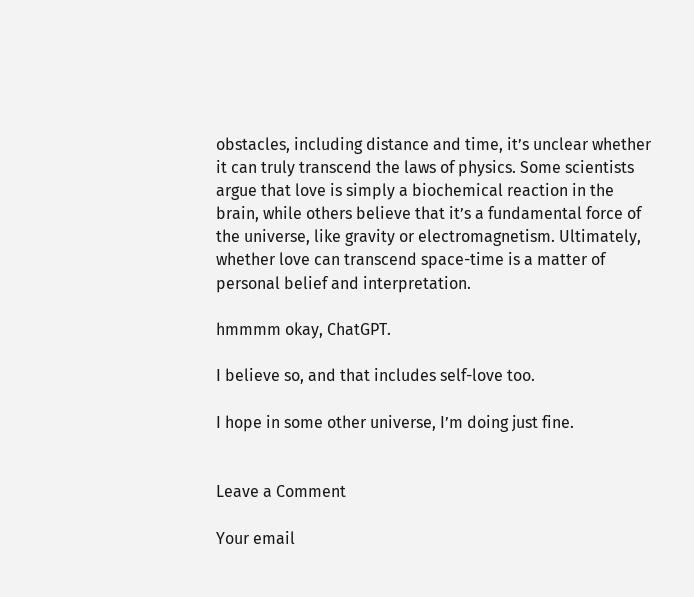obstacles, including distance and time, it’s unclear whether it can truly transcend the laws of physics. Some scientists argue that love is simply a biochemical reaction in the brain, while others believe that it’s a fundamental force of the universe, like gravity or electromagnetism. Ultimately, whether love can transcend space-time is a matter of personal belief and interpretation.

hmmmm okay, ChatGPT.

I believe so, and that includes self-love too.

I hope in some other universe, I’m doing just fine.


Leave a Comment

Your email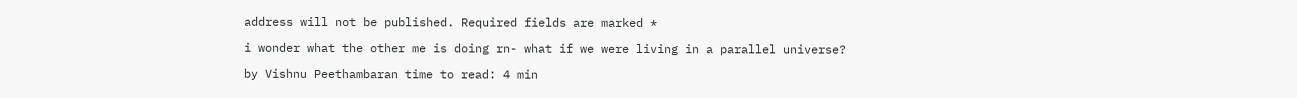address will not be published. Required fields are marked *

i wonder what the other me is doing rn- what if we were living in a parallel universe?

by Vishnu Peethambaran time to read: 4 min